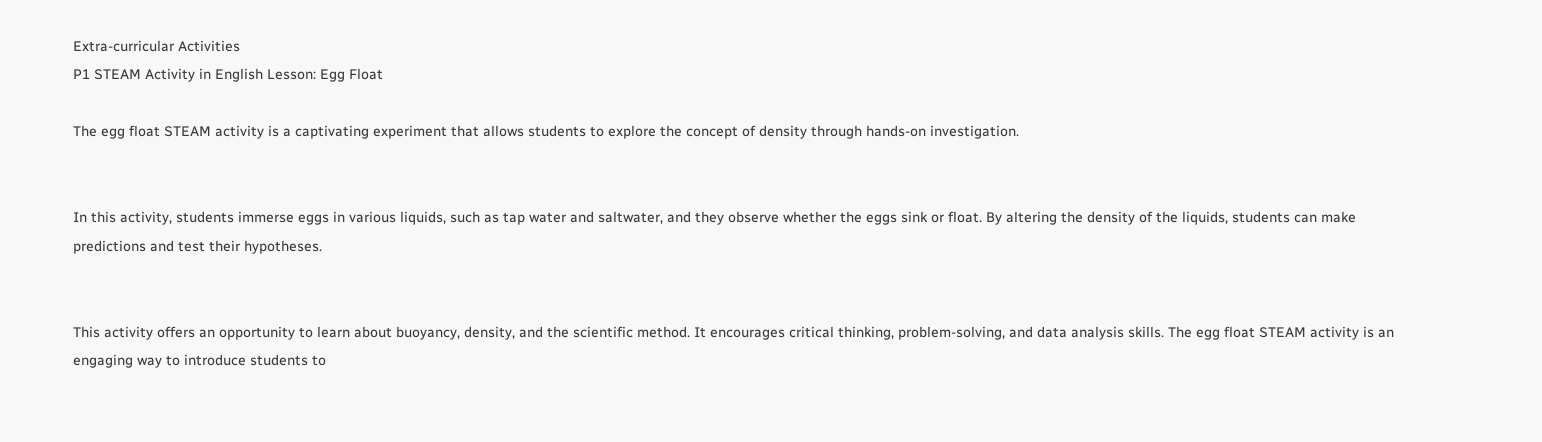Extra-curricular Activities
P1 STEAM Activity in English Lesson: Egg Float

The egg float STEAM activity is a captivating experiment that allows students to explore the concept of density through hands-on investigation.


In this activity, students immerse eggs in various liquids, such as tap water and saltwater, and they observe whether the eggs sink or float. By altering the density of the liquids, students can make predictions and test their hypotheses.


This activity offers an opportunity to learn about buoyancy, density, and the scientific method. It encourages critical thinking, problem-solving, and data analysis skills. The egg float STEAM activity is an engaging way to introduce students to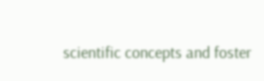scientific concepts and foster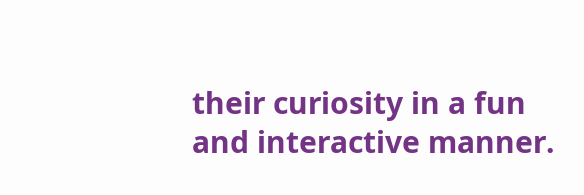their curiosity in a fun and interactive manner.